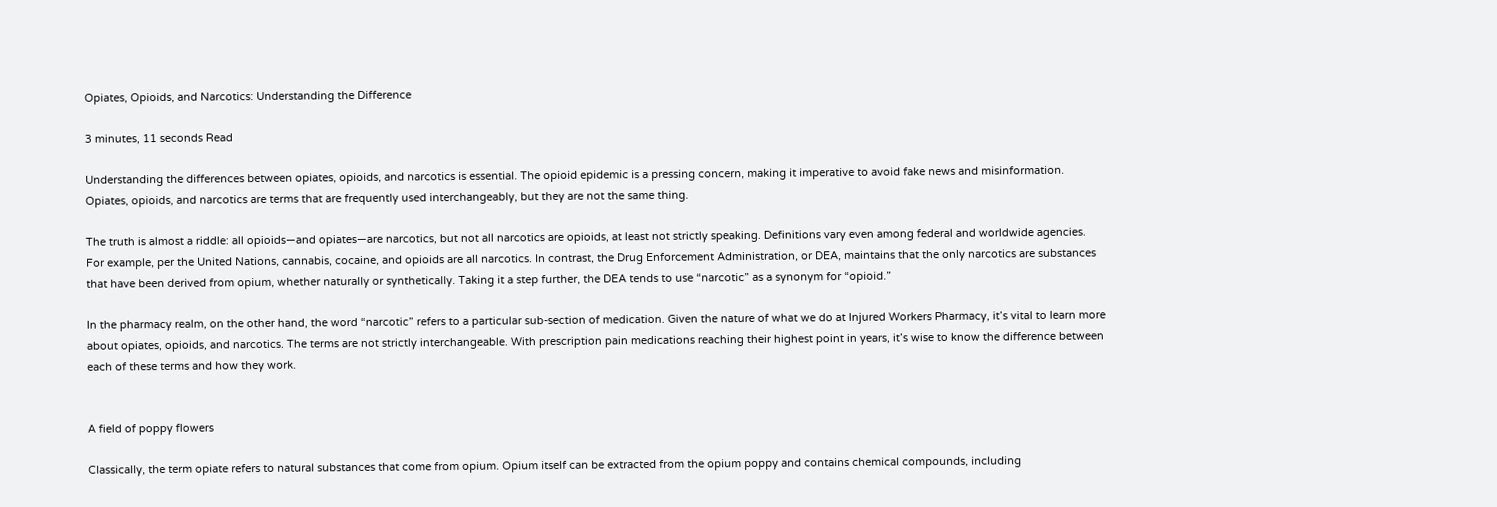Opiates, Opioids, and Narcotics: Understanding the Difference

3 minutes, 11 seconds Read

Understanding the differences between opiates, opioids, and narcotics is essential. The opioid epidemic is a pressing concern, making it imperative to avoid fake news and misinformation. Opiates, opioids, and narcotics are terms that are frequently used interchangeably, but they are not the same thing.

The truth is almost a riddle: all opioids—and opiates—are narcotics, but not all narcotics are opioids, at least not strictly speaking. Definitions vary even among federal and worldwide agencies. For example, per the United Nations, cannabis, cocaine, and opioids are all narcotics. In contrast, the Drug Enforcement Administration, or DEA, maintains that the only narcotics are substances that have been derived from opium, whether naturally or synthetically. Taking it a step further, the DEA tends to use “narcotic” as a synonym for “opioid.”

In the pharmacy realm, on the other hand, the word “narcotic” refers to a particular sub-section of medication. Given the nature of what we do at Injured Workers Pharmacy, it’s vital to learn more about opiates, opioids, and narcotics. The terms are not strictly interchangeable. With prescription pain medications reaching their highest point in years, it’s wise to know the difference between each of these terms and how they work.


A field of poppy flowers

Classically, the term opiate refers to natural substances that come from opium. Opium itself can be extracted from the opium poppy and contains chemical compounds, including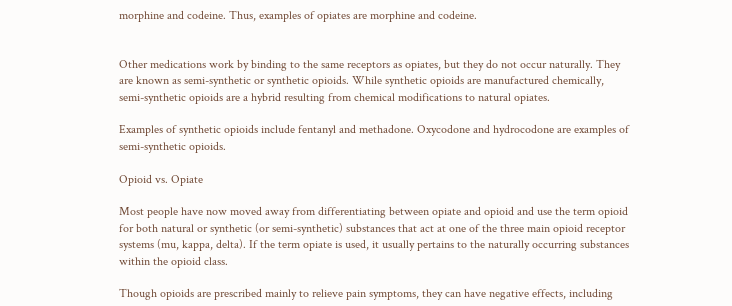morphine and codeine. Thus, examples of opiates are morphine and codeine.


Other medications work by binding to the same receptors as opiates, but they do not occur naturally. They are known as semi-synthetic or synthetic opioids. While synthetic opioids are manufactured chemically, semi-synthetic opioids are a hybrid resulting from chemical modifications to natural opiates.

Examples of synthetic opioids include fentanyl and methadone. Oxycodone and hydrocodone are examples of semi-synthetic opioids.

Opioid vs. Opiate

Most people have now moved away from differentiating between opiate and opioid and use the term opioid for both natural or synthetic (or semi-synthetic) substances that act at one of the three main opioid receptor systems (mu, kappa, delta). If the term opiate is used, it usually pertains to the naturally occurring substances within the opioid class.

Though opioids are prescribed mainly to relieve pain symptoms, they can have negative effects, including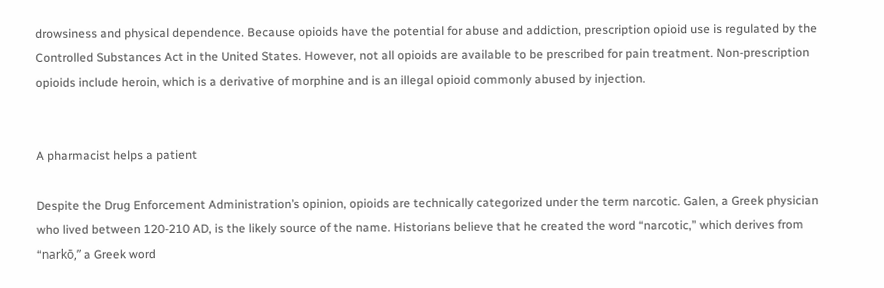drowsiness and physical dependence. Because opioids have the potential for abuse and addiction, prescription opioid use is regulated by the Controlled Substances Act in the United States. However, not all opioids are available to be prescribed for pain treatment. Non-prescription opioids include heroin, which is a derivative of morphine and is an illegal opioid commonly abused by injection.


A pharmacist helps a patient

Despite the Drug Enforcement Administration’s opinion, opioids are technically categorized under the term narcotic. Galen, a Greek physician who lived between 120-210 AD, is the likely source of the name. Historians believe that he created the word “narcotic,” which derives from “narkō,” a Greek word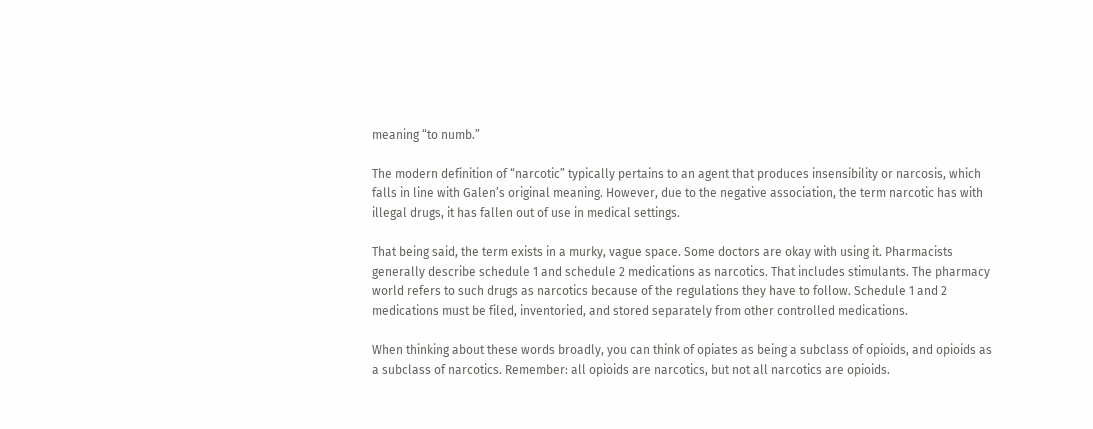meaning “to numb.”

The modern definition of “narcotic” typically pertains to an agent that produces insensibility or narcosis, which falls in line with Galen’s original meaning. However, due to the negative association, the term narcotic has with illegal drugs, it has fallen out of use in medical settings.

That being said, the term exists in a murky, vague space. Some doctors are okay with using it. Pharmacists generally describe schedule 1 and schedule 2 medications as narcotics. That includes stimulants. The pharmacy world refers to such drugs as narcotics because of the regulations they have to follow. Schedule 1 and 2 medications must be filed, inventoried, and stored separately from other controlled medications.

When thinking about these words broadly, you can think of opiates as being a subclass of opioids, and opioids as a subclass of narcotics. Remember: all opioids are narcotics, but not all narcotics are opioids.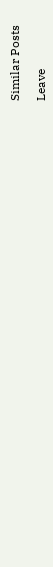Similar Posts

Leave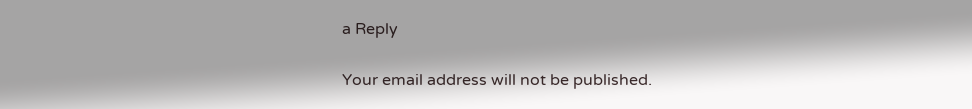a Reply

Your email address will not be published.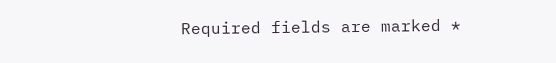Required fields are marked *